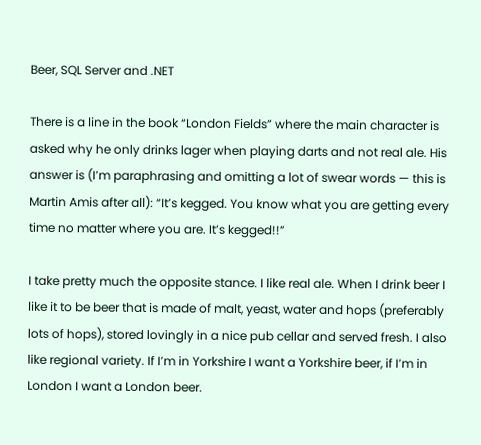Beer, SQL Server and .NET

There is a line in the book “London Fields” where the main character is asked why he only drinks lager when playing darts and not real ale. His answer is (I’m paraphrasing and omitting a lot of swear words — this is Martin Amis after all): “It’s kegged. You know what you are getting every time no matter where you are. It’s kegged!!”

I take pretty much the opposite stance. I like real ale. When I drink beer I like it to be beer that is made of malt, yeast, water and hops (preferably lots of hops), stored lovingly in a nice pub cellar and served fresh. I also like regional variety. If I’m in Yorkshire I want a Yorkshire beer, if I’m in London I want a London beer.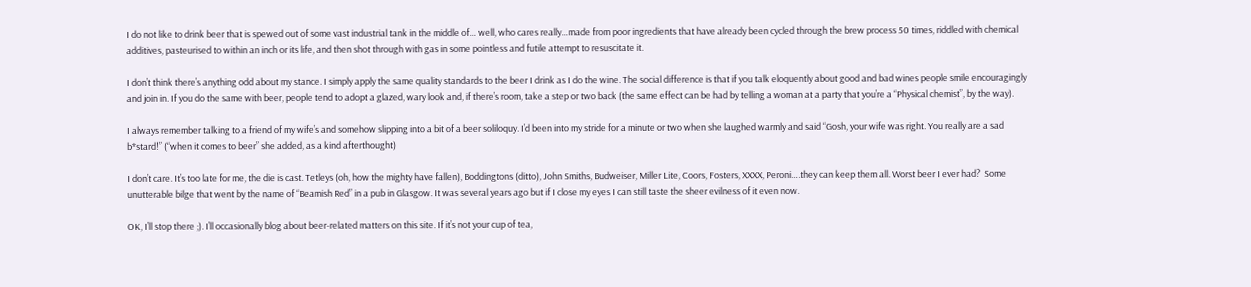I do not like to drink beer that is spewed out of some vast industrial tank in the middle of… well, who cares really…made from poor ingredients that have already been cycled through the brew process 50 times, riddled with chemical additives, pasteurised to within an inch or its life, and then shot through with gas in some pointless and futile attempt to resuscitate it.

I don’t think there’s anything odd about my stance. I simply apply the same quality standards to the beer I drink as I do the wine. The social difference is that if you talk eloquently about good and bad wines people smile encouragingly and join in. If you do the same with beer, people tend to adopt a glazed, wary look and, if there’s room, take a step or two back (the same effect can be had by telling a woman at a party that you’re a “Physical chemist”, by the way).

I always remember talking to a friend of my wife’s and somehow slipping into a bit of a beer soliloquy. I’d been into my stride for a minute or two when she laughed warmly and said “Gosh, your wife was right. You really are a sad b*stard!” (“when it comes to beer” she added, as a kind afterthought)

I don’t care. It’s too late for me, the die is cast. Tetleys (oh, how the mighty have fallen), Boddingtons (ditto), John Smiths, Budweiser, Miller Lite, Coors, Fosters, XXXX, Peroni….they can keep them all. Worst beer I ever had?  Some unutterable bilge that went by the name of “Beamish Red” in a pub in Glasgow. It was several years ago but if I close my eyes I can still taste the sheer evilness of it even now.

OK, I’ll stop there ;). I’ll occasionally blog about beer-related matters on this site. If it’s not your cup of tea,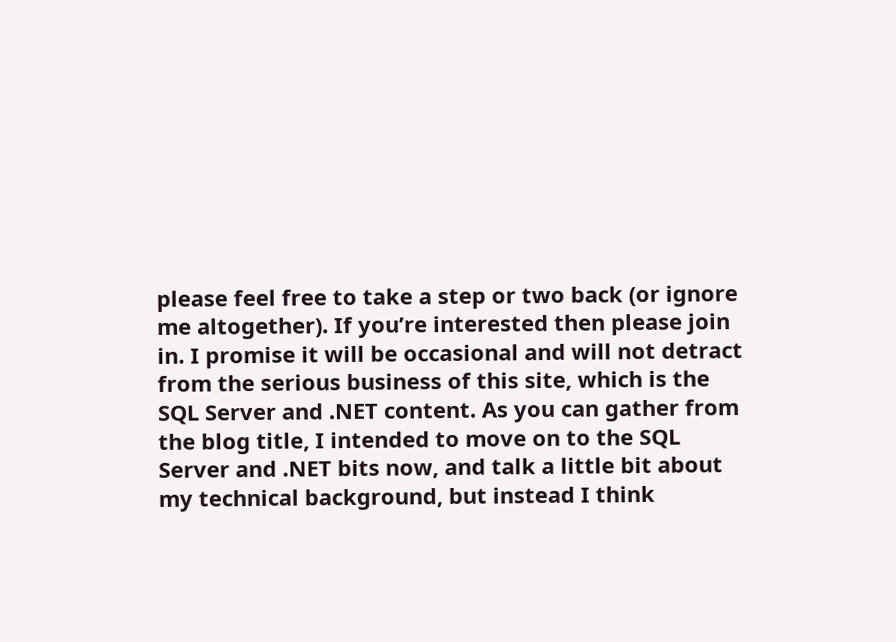please feel free to take a step or two back (or ignore me altogether). If you’re interested then please join in. I promise it will be occasional and will not detract from the serious business of this site, which is the SQL Server and .NET content. As you can gather from the blog title, I intended to move on to the SQL Server and .NET bits now, and talk a little bit about my technical background, but instead I think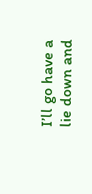I’ll go have a lie down and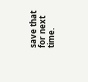save that for next time.